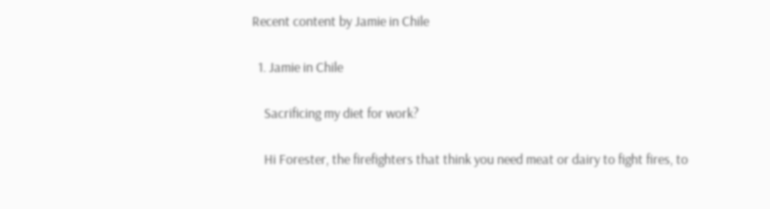Recent content by Jamie in Chile

  1. Jamie in Chile

    Sacrificing my diet for work?

    Hi Forester, the firefighters that think you need meat or dairy to fight fires, to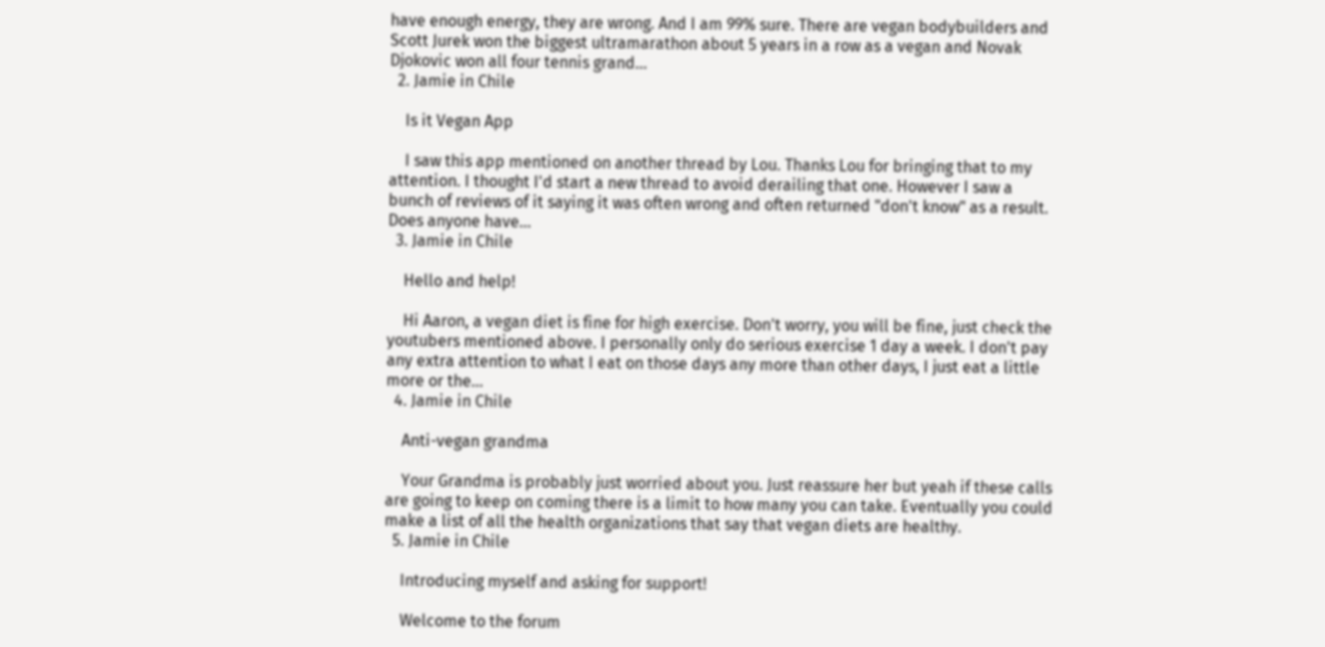have enough energy, they are wrong. And I am 99% sure. There are vegan bodybuilders and Scott Jurek won the biggest ultramarathon about 5 years in a row as a vegan and Novak Djokovic won all four tennis grand...
  2. Jamie in Chile

    Is it Vegan App

    I saw this app mentioned on another thread by Lou. Thanks Lou for bringing that to my attention. I thought I'd start a new thread to avoid derailing that one. However I saw a bunch of reviews of it saying it was often wrong and often returned "don't know" as a result. Does anyone have...
  3. Jamie in Chile

    Hello and help!

    Hi Aaron, a vegan diet is fine for high exercise. Don't worry, you will be fine, just check the youtubers mentioned above. I personally only do serious exercise 1 day a week. I don't pay any extra attention to what I eat on those days any more than other days, I just eat a little more or the...
  4. Jamie in Chile

    Anti-vegan grandma

    Your Grandma is probably just worried about you. Just reassure her but yeah if these calls are going to keep on coming there is a limit to how many you can take. Eventually you could make a list of all the health organizations that say that vegan diets are healthy.
  5. Jamie in Chile

    Introducing myself and asking for support!

    Welcome to the forum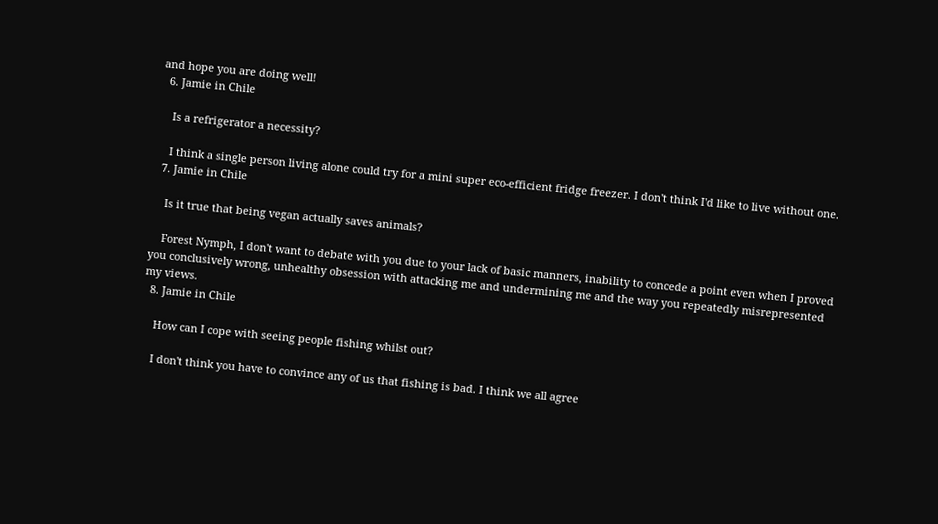and hope you are doing well!
  6. Jamie in Chile

    Is a refrigerator a necessity?

    I think a single person living alone could try for a mini super eco-efficient fridge freezer. I don't think I'd like to live without one.
  7. Jamie in Chile

    Is it true that being vegan actually saves animals?

    Forest Nymph, I don't want to debate with you due to your lack of basic manners, inability to concede a point even when I proved you conclusively wrong, unhealthy obsession with attacking me and undermining me and the way you repeatedly misrepresented my views.
  8. Jamie in Chile

    How can I cope with seeing people fishing whilst out?

    I don't think you have to convince any of us that fishing is bad. I think we all agree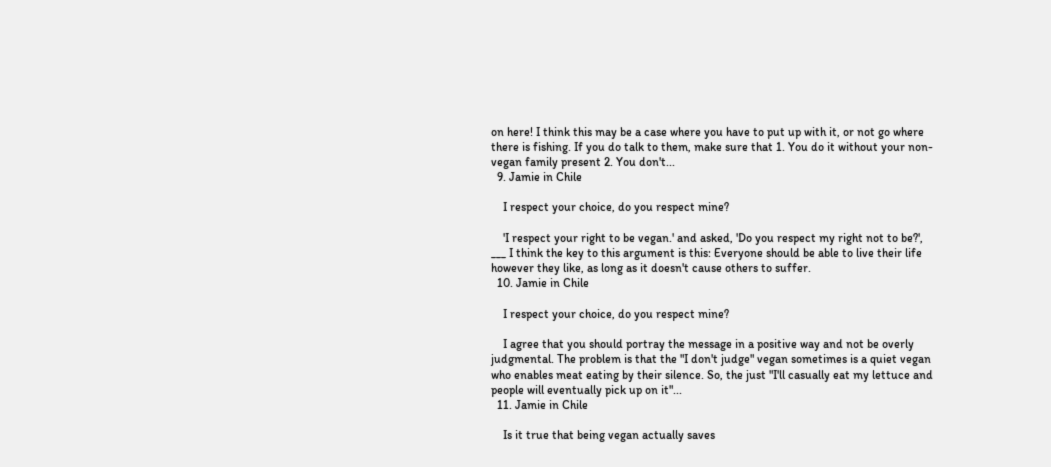on here! I think this may be a case where you have to put up with it, or not go where there is fishing. If you do talk to them, make sure that 1. You do it without your non-vegan family present 2. You don't...
  9. Jamie in Chile

    I respect your choice, do you respect mine?

    'I respect your right to be vegan.' and asked, 'Do you respect my right not to be?', ___ I think the key to this argument is this: Everyone should be able to live their life however they like, as long as it doesn't cause others to suffer.
  10. Jamie in Chile

    I respect your choice, do you respect mine?

    I agree that you should portray the message in a positive way and not be overly judgmental. The problem is that the "I don't judge" vegan sometimes is a quiet vegan who enables meat eating by their silence. So, the just "I'll casually eat my lettuce and people will eventually pick up on it"...
  11. Jamie in Chile

    Is it true that being vegan actually saves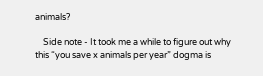animals?

    Side note - It took me a while to figure out why this “you save x animals per year” dogma is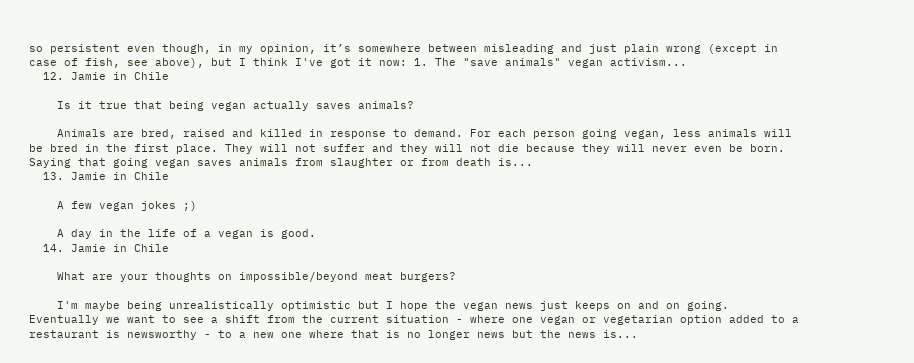so persistent even though, in my opinion, it’s somewhere between misleading and just plain wrong (except in case of fish, see above), but I think I've got it now: 1. The "save animals" vegan activism...
  12. Jamie in Chile

    Is it true that being vegan actually saves animals?

    Animals are bred, raised and killed in response to demand. For each person going vegan, less animals will be bred in the first place. They will not suffer and they will not die because they will never even be born. Saying that going vegan saves animals from slaughter or from death is...
  13. Jamie in Chile

    A few vegan jokes ;)

    A day in the life of a vegan is good.
  14. Jamie in Chile

    What are your thoughts on impossible/beyond meat burgers?

    I'm maybe being unrealistically optimistic but I hope the vegan news just keeps on and on going. Eventually we want to see a shift from the current situation - where one vegan or vegetarian option added to a restaurant is newsworthy - to a new one where that is no longer news but the news is...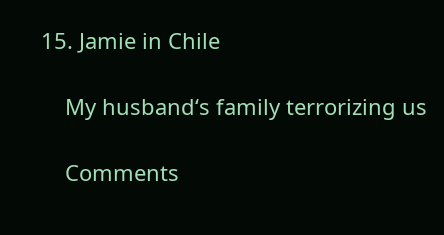15. Jamie in Chile

    My husband‘s family terrorizing us

    Comments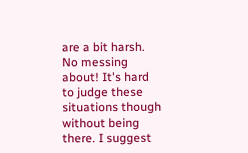are a bit harsh. No messing about! It's hard to judge these situations though without being there. I suggest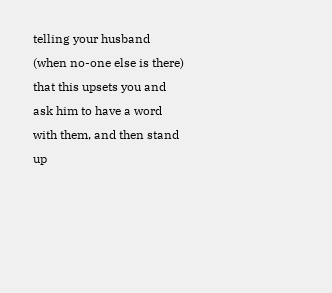telling your husband (when no-one else is there) that this upsets you and ask him to have a word with them, and then stand up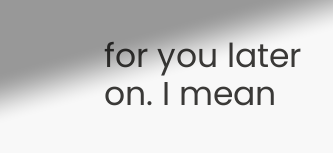for you later on. I mean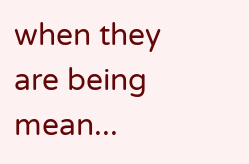when they are being mean...